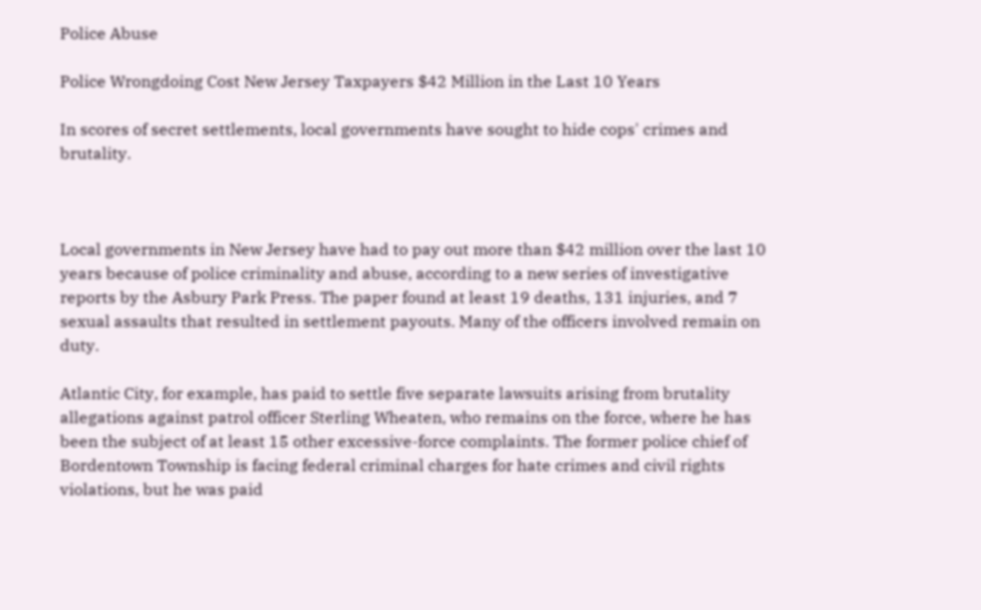Police Abuse

Police Wrongdoing Cost New Jersey Taxpayers $42 Million in the Last 10 Years

In scores of secret settlements, local governments have sought to hide cops' crimes and brutality.



Local governments in New Jersey have had to pay out more than $42 million over the last 10 years because of police criminality and abuse, according to a new series of investigative reports by the Asbury Park Press. The paper found at least 19 deaths, 131 injuries, and 7 sexual assaults that resulted in settlement payouts. Many of the officers involved remain on duty.

Atlantic City, for example, has paid to settle five separate lawsuits arising from brutality allegations against patrol officer Sterling Wheaten, who remains on the force, where he has been the subject of at least 15 other excessive-force complaints. The former police chief of Bordentown Township is facing federal criminal charges for hate crimes and civil rights violations, but he was paid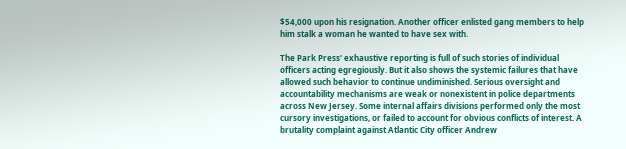$54,000 upon his resignation. Another officer enlisted gang members to help him stalk a woman he wanted to have sex with.

The Park Press' exhaustive reporting is full of such stories of individual officers acting egregiously. But it also shows the systemic failures that have allowed such behavior to continue undiminished. Serious oversight and accountability mechanisms are weak or nonexistent in police departments across New Jersey. Some internal affairs divisions performed only the most cursory investigations, or failed to account for obvious conflicts of interest. A brutality complaint against Atlantic City officer Andrew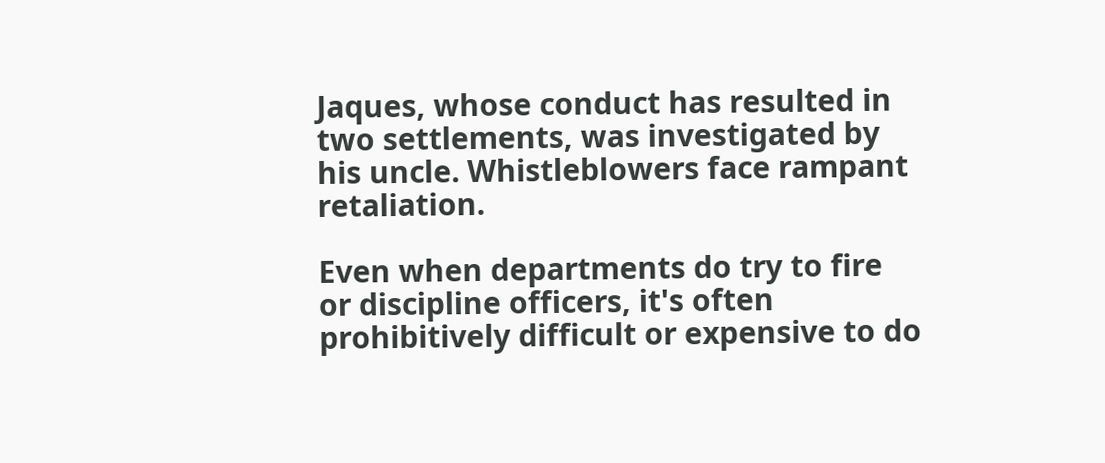Jaques, whose conduct has resulted in two settlements, was investigated by his uncle. Whistleblowers face rampant retaliation.

Even when departments do try to fire or discipline officers, it's often prohibitively difficult or expensive to do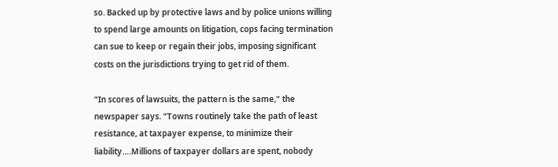so. Backed up by protective laws and by police unions willing to spend large amounts on litigation, cops facing termination can sue to keep or regain their jobs, imposing significant costs on the jurisdictions trying to get rid of them.

"In scores of lawsuits, the pattern is the same," the newspaper says. "Towns routinely take the path of least resistance, at taxpayer expense, to minimize their liability….Millions of taxpayer dollars are spent, nobody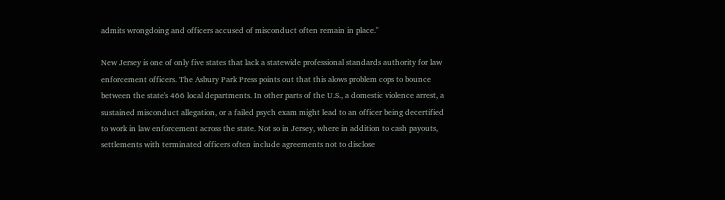admits wrongdoing and officers accused of misconduct often remain in place."

New Jersey is one of only five states that lack a statewide professional standards authority for law enforcement officers. The Asbury Park Press points out that this alows problem cops to bounce between the state's 466 local departments. In other parts of the U.S., a domestic violence arrest, a sustained misconduct allegation, or a failed psych exam might lead to an officer being decertified to work in law enforcement across the state. Not so in Jersey, where in addition to cash payouts, settlements with terminated officers often include agreements not to disclose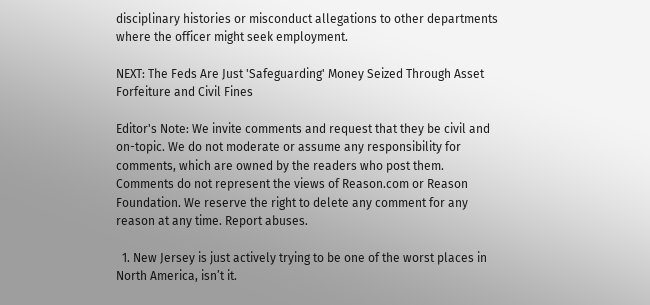disciplinary histories or misconduct allegations to other departments where the officer might seek employment.

NEXT: The Feds Are Just 'Safeguarding' Money Seized Through Asset Forfeiture and Civil Fines

Editor's Note: We invite comments and request that they be civil and on-topic. We do not moderate or assume any responsibility for comments, which are owned by the readers who post them. Comments do not represent the views of Reason.com or Reason Foundation. We reserve the right to delete any comment for any reason at any time. Report abuses.

  1. New Jersey is just actively trying to be one of the worst places in North America, isn’t it.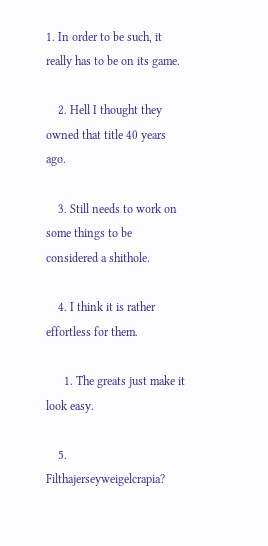1. In order to be such, it really has to be on its game.

    2. Hell I thought they owned that title 40 years ago.

    3. Still needs to work on some things to be considered a shithole.

    4. I think it is rather effortless for them.

      1. The greats just make it look easy.

    5. Filthajerseyweigelcrapia?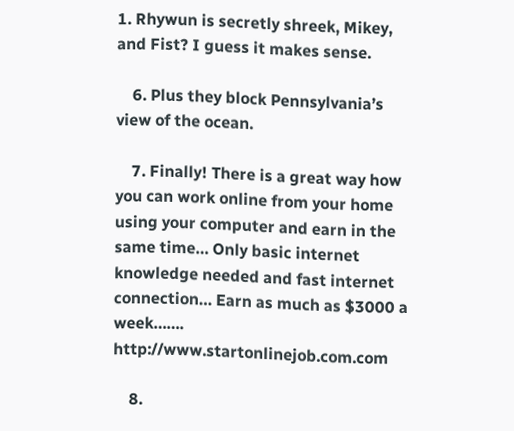1. Rhywun is secretly shreek, Mikey, and Fist? I guess it makes sense.

    6. Plus they block Pennsylvania’s view of the ocean.

    7. Finally! There is a great way how you can work online from your home using your computer and earn in the same time… Only basic internet knowledge needed and fast internet connection… Earn as much as $3000 a week……. http://www.startonlinejob.com.com

    8.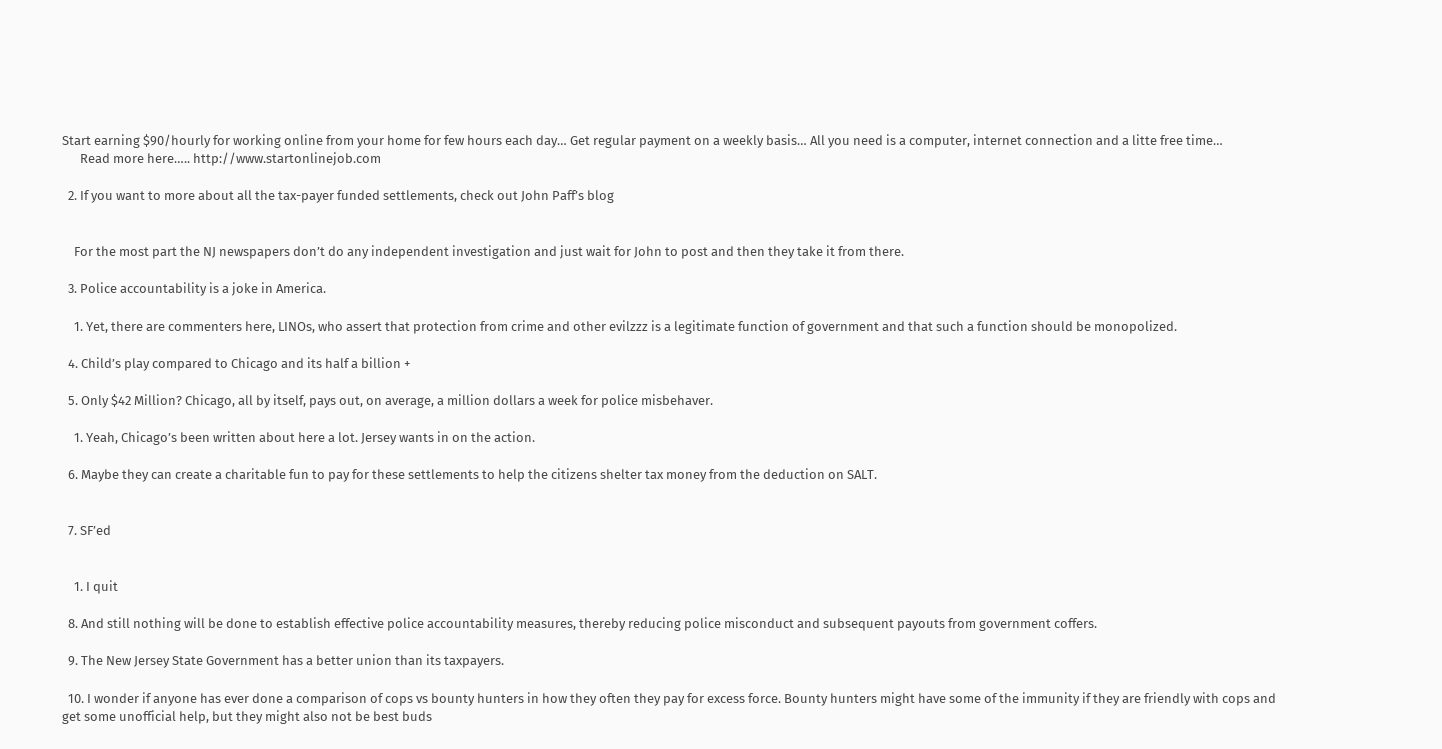Start earning $90/hourly for working online from your home for few hours each day… Get regular payment on a weekly basis… All you need is a computer, internet connection and a litte free time…
      Read more here….. http://www.startonlinejob.com

  2. If you want to more about all the tax-payer funded settlements, check out John Paff’s blog


    For the most part the NJ newspapers don’t do any independent investigation and just wait for John to post and then they take it from there.

  3. Police accountability is a joke in America.

    1. Yet, there are commenters here, LINOs, who assert that protection from crime and other evilzzz is a legitimate function of government and that such a function should be monopolized.

  4. Child’s play compared to Chicago and its half a billion +

  5. Only $42 Million? Chicago, all by itself, pays out, on average, a million dollars a week for police misbehaver.

    1. Yeah, Chicago’s been written about here a lot. Jersey wants in on the action.

  6. Maybe they can create a charitable fun to pay for these settlements to help the citizens shelter tax money from the deduction on SALT.


  7. SF’ed


    1. I quit

  8. And still nothing will be done to establish effective police accountability measures, thereby reducing police misconduct and subsequent payouts from government coffers.

  9. The New Jersey State Government has a better union than its taxpayers.

  10. I wonder if anyone has ever done a comparison of cops vs bounty hunters in how they often they pay for excess force. Bounty hunters might have some of the immunity if they are friendly with cops and get some unofficial help, but they might also not be best buds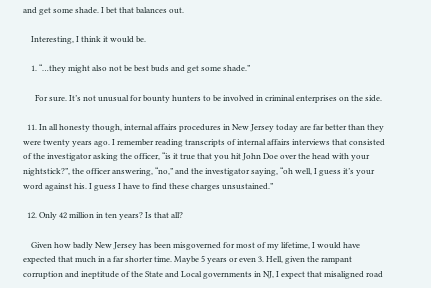and get some shade. I bet that balances out.

    Interesting, I think it would be.

    1. “…they might also not be best buds and get some shade.”

      For sure. It’s not unusual for bounty hunters to be involved in criminal enterprises on the side.

  11. In all honesty though, internal affairs procedures in New Jersey today are far better than they were twenty years ago. I remember reading transcripts of internal affairs interviews that consisted of the investigator asking the officer, “is it true that you hit John Doe over the head with your nightstick?”, the officer answering, “no,” and the investigator saying, “oh well, I guess it’s your word against his. I guess I have to find these charges unsustained.”

  12. Only 42 million in ten years? Is that all?

    Given how badly New Jersey has been misgoverned for most of my lifetime, I would have expected that much in a far shorter time. Maybe 5 years or even 3. Hell, given the rampant corruption and ineptitude of the State and Local governments in NJ, I expect that misaligned road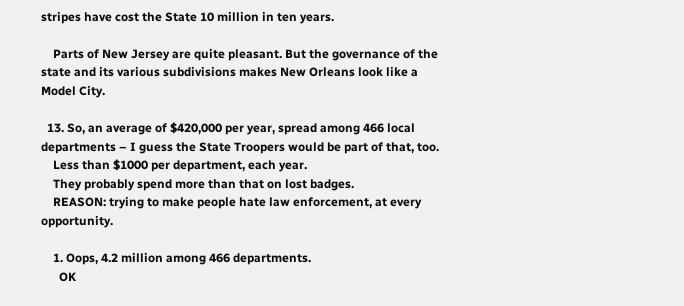stripes have cost the State 10 million in ten years.

    Parts of New Jersey are quite pleasant. But the governance of the state and its various subdivisions makes New Orleans look like a Model City.

  13. So, an average of $420,000 per year, spread among 466 local departments – I guess the State Troopers would be part of that, too.
    Less than $1000 per department, each year.
    They probably spend more than that on lost badges.
    REASON: trying to make people hate law enforcement, at every opportunity.

    1. Oops, 4.2 million among 466 departments.
      OK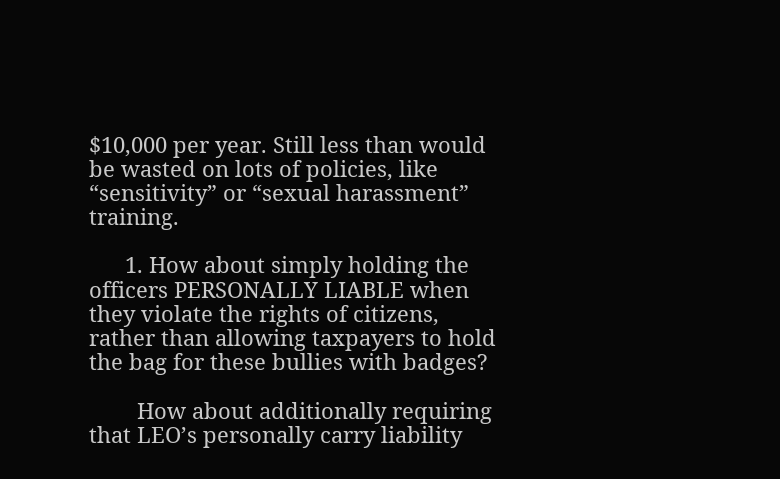$10,000 per year. Still less than would be wasted on lots of policies, like “sensitivity” or “sexual harassment” training.

      1. How about simply holding the officers PERSONALLY LIABLE when they violate the rights of citizens, rather than allowing taxpayers to hold the bag for these bullies with badges?

        How about additionally requiring that LEO’s personally carry liability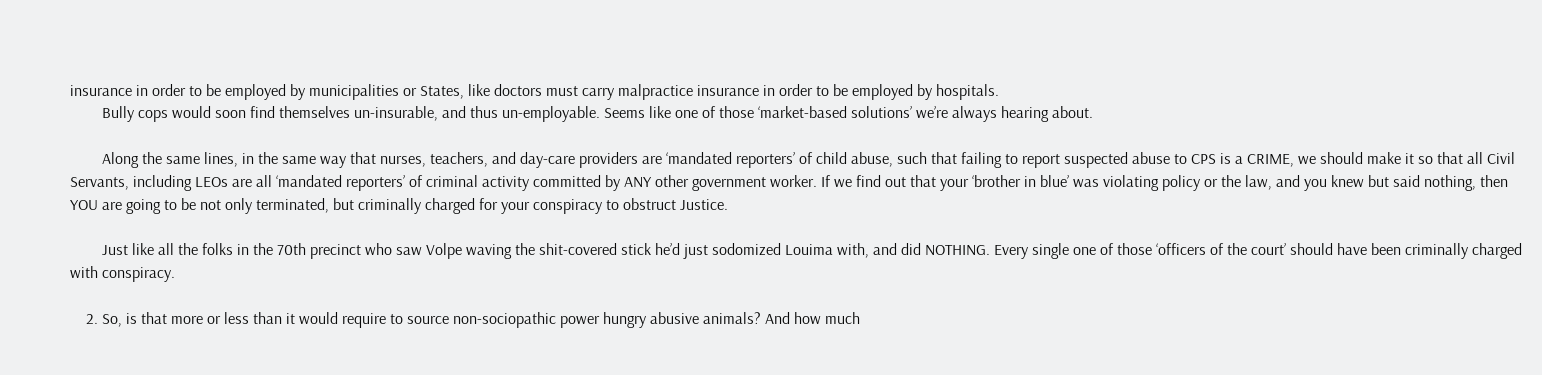insurance in order to be employed by municipalities or States, like doctors must carry malpractice insurance in order to be employed by hospitals.
        Bully cops would soon find themselves un-insurable, and thus un-employable. Seems like one of those ‘market-based solutions’ we’re always hearing about.

        Along the same lines, in the same way that nurses, teachers, and day-care providers are ‘mandated reporters’ of child abuse, such that failing to report suspected abuse to CPS is a CRIME, we should make it so that all Civil Servants, including LEOs are all ‘mandated reporters’ of criminal activity committed by ANY other government worker. If we find out that your ‘brother in blue’ was violating policy or the law, and you knew but said nothing, then YOU are going to be not only terminated, but criminally charged for your conspiracy to obstruct Justice.

        Just like all the folks in the 70th precinct who saw Volpe waving the shit-covered stick he’d just sodomized Louima with, and did NOTHING. Every single one of those ‘officers of the court’ should have been criminally charged with conspiracy.

    2. So, is that more or less than it would require to source non-sociopathic power hungry abusive animals? And how much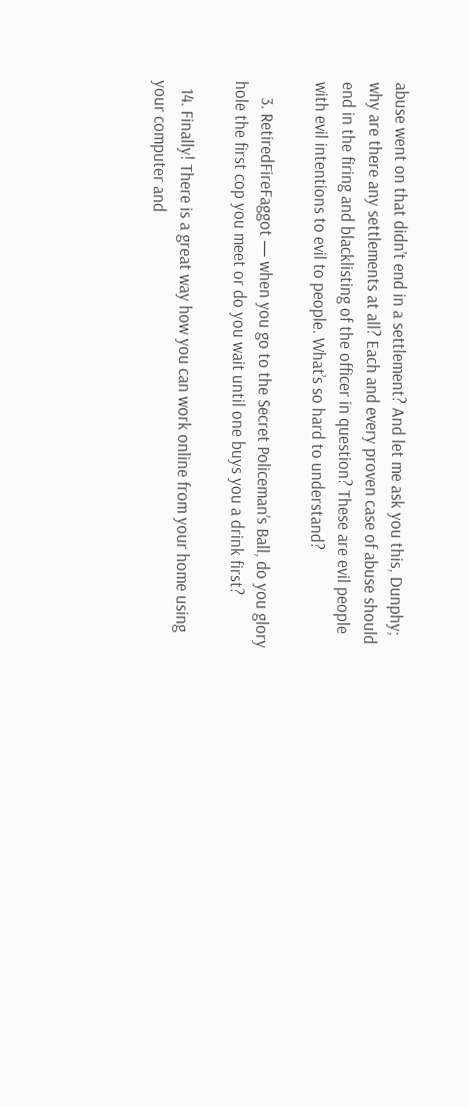abuse went on that didn’t end in a settlement? And let me ask you this, Dunphy; why are there any settlements at all? Each and every proven case of abuse should end in the firing and blacklisting of the officer in question? These are evil people with evil intentions to evil to people. What’s so hard to understand?

    3. RetiredFireFaggot — when you go to the Secret Policeman’s Ball, do you glory hole the first cop you meet or do you wait until one buys you a drink first?

  14. Finally! There is a great way how you can work online from your home using your computer and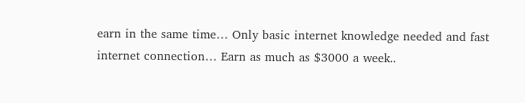earn in the same time… Only basic internet knowledge needed and fast internet connection… Earn as much as $3000 a week..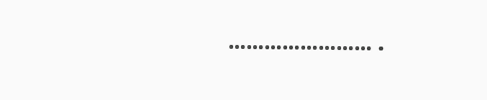…………………….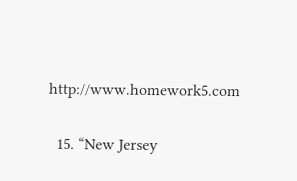http://www.homework5.com

  15. “New Jersey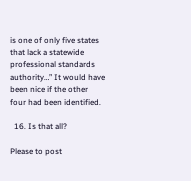is one of only five states that lack a statewide professional standards authority…” It would have been nice if the other four had been identified.

  16. Is that all?

Please to post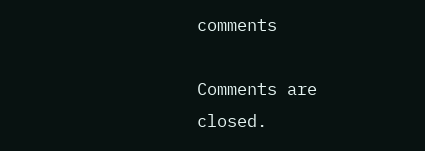comments

Comments are closed.